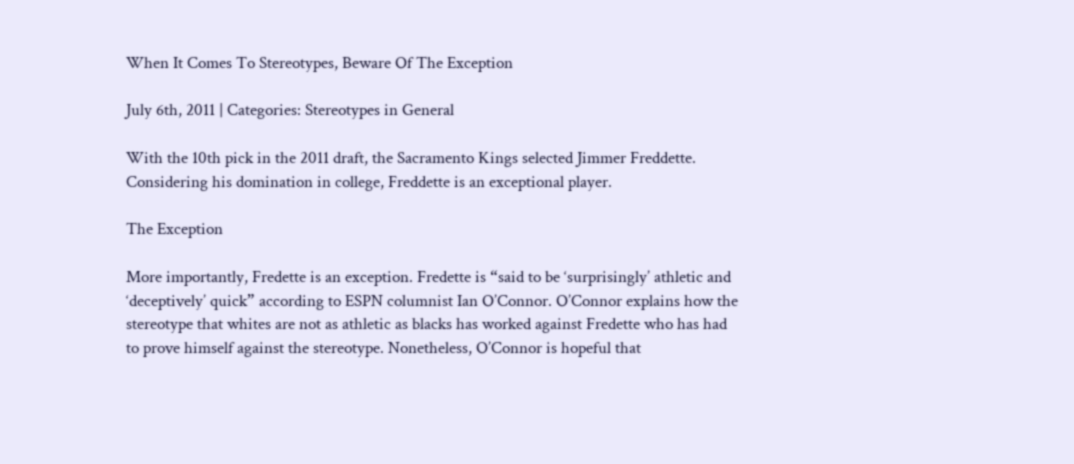When It Comes To Stereotypes, Beware Of The Exception

July 6th, 2011 | Categories: Stereotypes in General

With the 10th pick in the 2011 draft, the Sacramento Kings selected Jimmer Freddette. Considering his domination in college, Freddette is an exceptional player.

The Exception

More importantly, Fredette is an exception. Fredette is “said to be ‘surprisingly’ athletic and ‘deceptively’ quick” according to ESPN columnist Ian O’Connor. O’Connor explains how the stereotype that whites are not as athletic as blacks has worked against Fredette who has had to prove himself against the stereotype. Nonetheless, O’Connor is hopeful that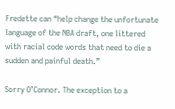Fredette can “help change the unfortunate language of the NBA draft, one littered with racial code words that need to die a sudden and painful death.”

Sorry O’Connor. The exception to a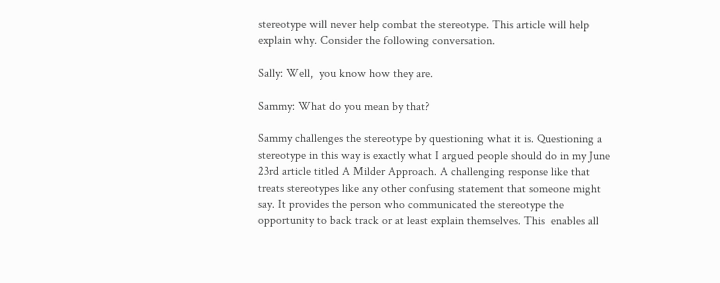stereotype will never help combat the stereotype. This article will help explain why. Consider the following conversation.

Sally: Well,  you know how they are.

Sammy: What do you mean by that?

Sammy challenges the stereotype by questioning what it is. Questioning a stereotype in this way is exactly what I argued people should do in my June 23rd article titled A Milder Approach. A challenging response like that treats stereotypes like any other confusing statement that someone might say. It provides the person who communicated the stereotype the opportunity to back track or at least explain themselves. This  enables all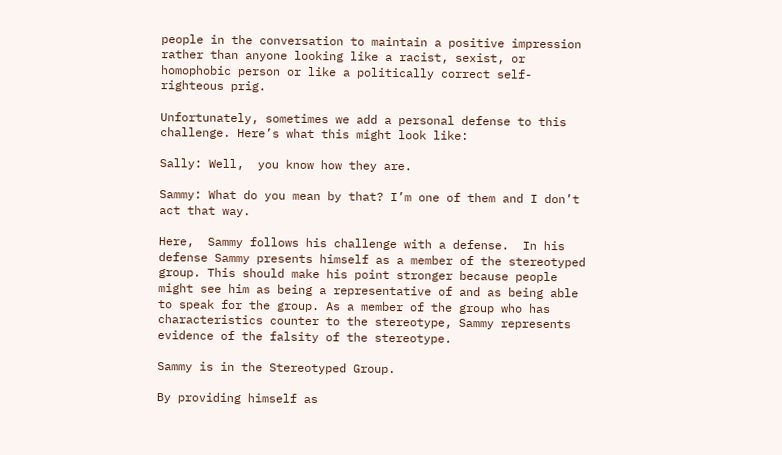people in the conversation to maintain a positive impression rather than anyone looking like a racist, sexist, or homophobic person or like a politically correct self-righteous prig.

Unfortunately, sometimes we add a personal defense to this challenge. Here’s what this might look like:

Sally: Well,  you know how they are.

Sammy: What do you mean by that? I’m one of them and I don’t act that way.

Here,  Sammy follows his challenge with a defense.  In his defense Sammy presents himself as a member of the stereotyped group. This should make his point stronger because people might see him as being a representative of and as being able to speak for the group. As a member of the group who has characteristics counter to the stereotype, Sammy represents evidence of the falsity of the stereotype.

Sammy is in the Stereotyped Group.

By providing himself as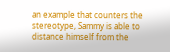an example that counters the stereotype, Sammy is able to distance himself from the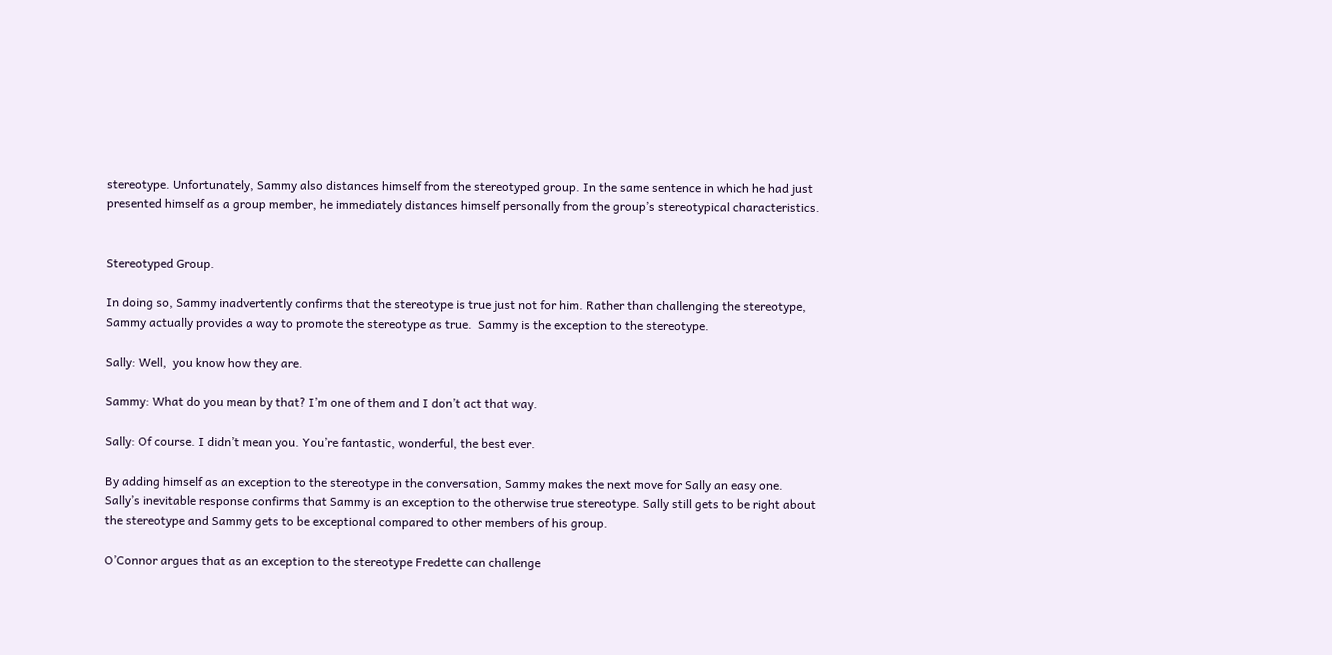stereotype. Unfortunately, Sammy also distances himself from the stereotyped group. In the same sentence in which he had just presented himself as a group member, he immediately distances himself personally from the group’s stereotypical characteristics.


Stereotyped Group.

In doing so, Sammy inadvertently confirms that the stereotype is true just not for him. Rather than challenging the stereotype, Sammy actually provides a way to promote the stereotype as true.  Sammy is the exception to the stereotype.

Sally: Well,  you know how they are.

Sammy: What do you mean by that? I’m one of them and I don’t act that way.

Sally: Of course. I didn’t mean you. You’re fantastic, wonderful, the best ever.

By adding himself as an exception to the stereotype in the conversation, Sammy makes the next move for Sally an easy one. Sally’s inevitable response confirms that Sammy is an exception to the otherwise true stereotype. Sally still gets to be right about the stereotype and Sammy gets to be exceptional compared to other members of his group.

O’Connor argues that as an exception to the stereotype Fredette can challenge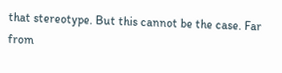that stereotype. But this cannot be the case. Far from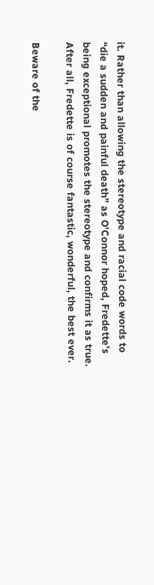it. Rather than allowing the stereotype and racial code words to “die a sudden and painful death” as O’Connor hoped, Fredette’s being exceptional promotes the stereotype and confirms it as true. After all, Fredette is of course fantastic, wonderful, the best ever.

Beware of the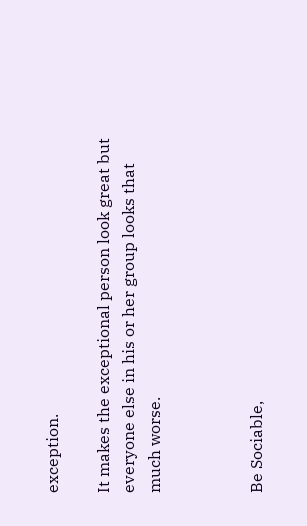exception.

It makes the exceptional person look great but everyone else in his or her group looks that much worse.



Be Sociable,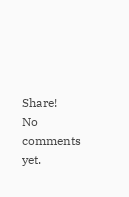Share!
No comments yet.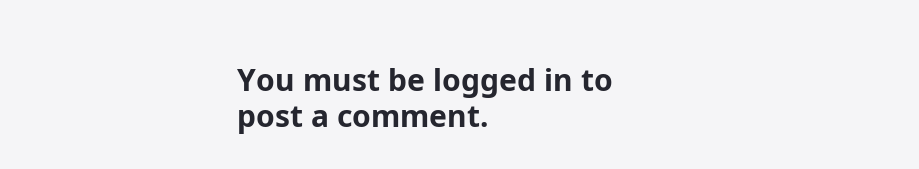You must be logged in to post a comment.